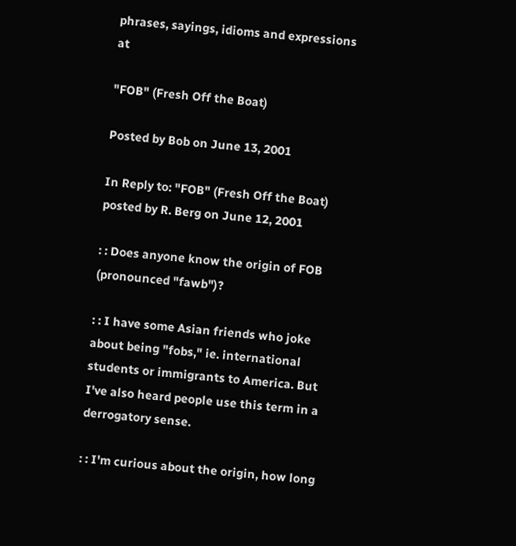phrases, sayings, idioms and expressions at

"FOB" (Fresh Off the Boat)

Posted by Bob on June 13, 2001

In Reply to: "FOB" (Fresh Off the Boat) posted by R. Berg on June 12, 2001

: : Does anyone know the origin of FOB (pronounced "fawb")?

: : I have some Asian friends who joke about being "fobs," ie. international students or immigrants to America. But I've also heard people use this term in a derrogatory sense.

: : I'm curious about the origin, how long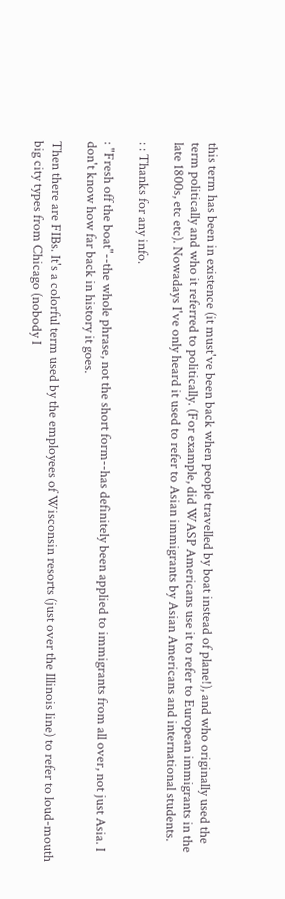this term has been in existence (it must've been back when people travelled by boat instead of plane!), and who originally used the term politically and who it referred to politically. (For example, did WASP Americans use it to refer to European immigrants in the late 1800s, etc etc). Nowadays I've only heard it used to refer to Asian immigrants by Asian Americans and international students.

: : Thanks for any info.

: "Fresh off the boat"--the whole phrase, not the short form--has definitely been applied to immigrants from all over, not just Asia. I don't know how far back in history it goes.

Then there are FIBs. It's a colorful term used by the employees of Wisconsin resorts (just over the Illinois line) to refer to loud-mouth big city types from Chicago (nobody I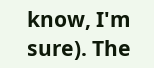know, I'm sure). The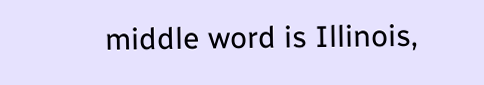middle word is Illinois,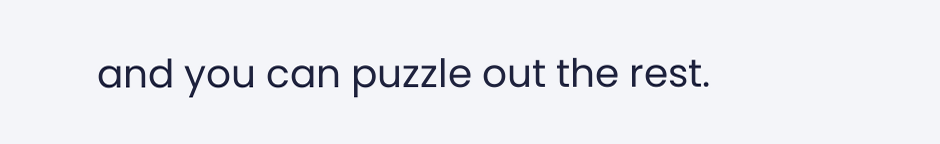and you can puzzle out the rest.